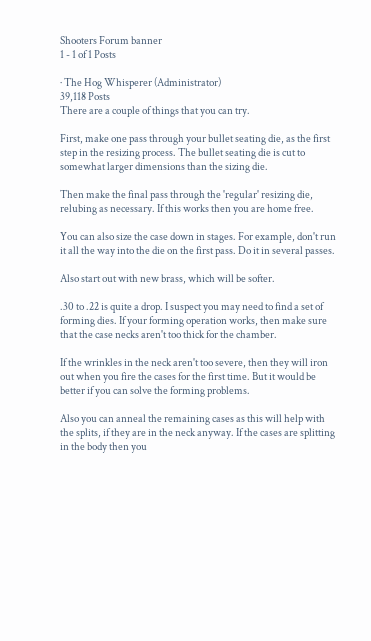Shooters Forum banner
1 - 1 of 1 Posts

· The Hog Whisperer (Administrator)
39,118 Posts
There are a couple of things that you can try.

First, make one pass through your bullet seating die, as the first step in the resizing process. The bullet seating die is cut to somewhat larger dimensions than the sizing die.

Then make the final pass through the 'regular' resizing die, relubing as necessary. If this works then you are home free.

You can also size the case down in stages. For example, don't run it all the way into the die on the first pass. Do it in several passes.

Also start out with new brass, which will be softer.

.30 to .22 is quite a drop. I suspect you may need to find a set of forming dies. If your forming operation works, then make sure that the case necks aren't too thick for the chamber.

If the wrinkles in the neck aren't too severe, then they will iron out when you fire the cases for the first time. But it would be better if you can solve the forming problems.

Also you can anneal the remaining cases as this will help with the splits, if they are in the neck anyway. If the cases are splitting in the body then you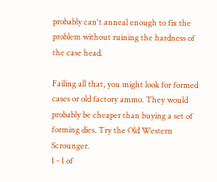probably can't anneal enough to fix the problem without ruining the hardness of the case head.

Failing all that, you might look for formed cases or old factory ammo. They would probably be cheaper than buying a set of forming dies. Try the Old Western Scrounger.
1 - 1 of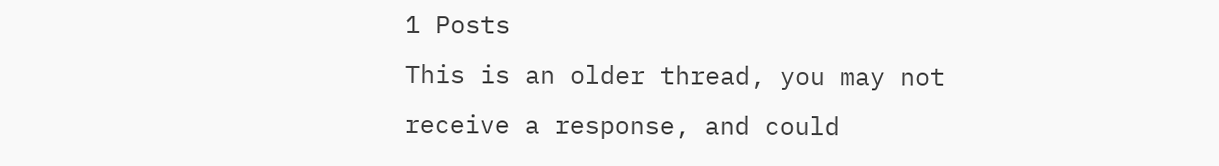1 Posts
This is an older thread, you may not receive a response, and could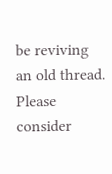be reviving an old thread. Please consider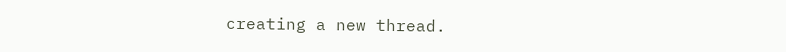creating a new thread.